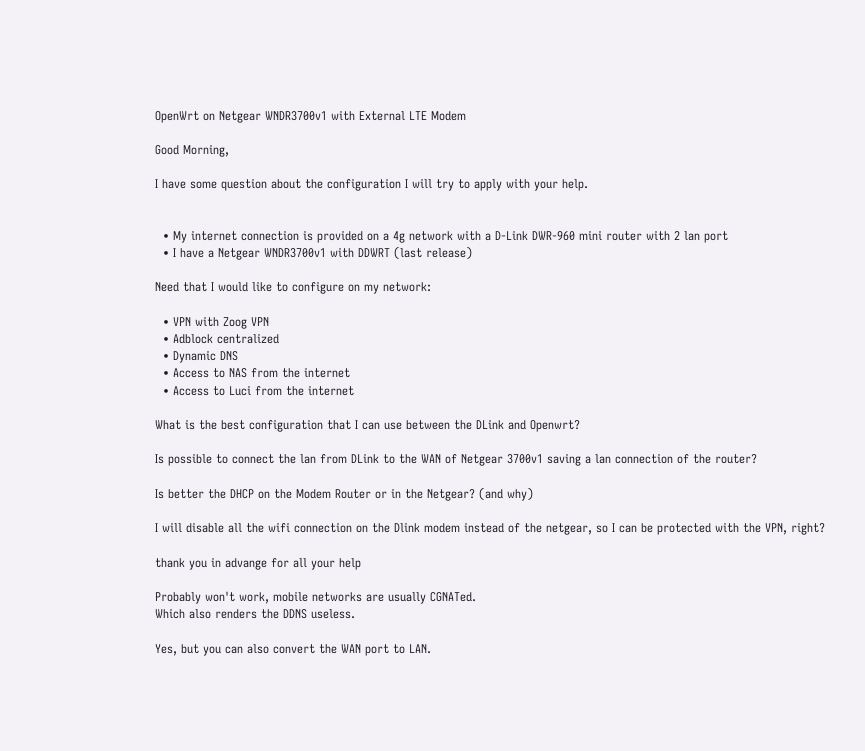OpenWrt on Netgear WNDR3700v1 with External LTE Modem

Good Morning,

I have some question about the configuration I will try to apply with your help.


  • My internet connection is provided on a 4g network with a D-Link DWR-960 mini router with 2 lan port
  • I have a Netgear WNDR3700v1 with DDWRT (last release)

Need that I would like to configure on my network:

  • VPN with Zoog VPN
  • Adblock centralized
  • Dynamic DNS
  • Access to NAS from the internet
  • Access to Luci from the internet

What is the best configuration that I can use between the DLink and Openwrt?

Is possible to connect the lan from DLink to the WAN of Netgear 3700v1 saving a lan connection of the router?

Is better the DHCP on the Modem Router or in the Netgear? (and why)

I will disable all the wifi connection on the Dlink modem instead of the netgear, so I can be protected with the VPN, right?

thank you in advange for all your help

Probably won't work, mobile networks are usually CGNATed.
Which also renders the DDNS useless.

Yes, but you can also convert the WAN port to LAN.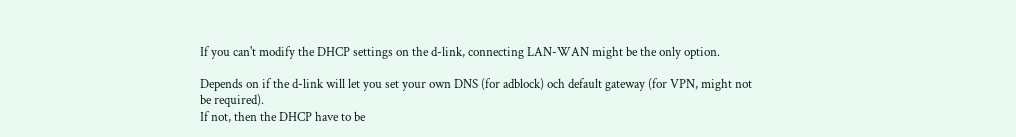If you can't modify the DHCP settings on the d-link, connecting LAN-WAN might be the only option.

Depends on if the d-link will let you set your own DNS (for adblock) och default gateway (for VPN, might not be required).
If not, then the DHCP have to be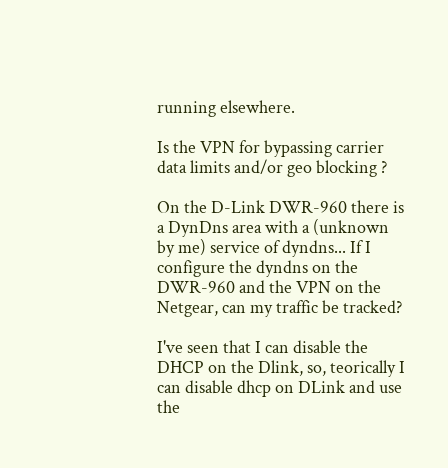running elsewhere.

Is the VPN for bypassing carrier data limits and/or geo blocking ?

On the D-Link DWR-960 there is a DynDns area with a (unknown by me) service of dyndns... If I configure the dyndns on the DWR-960 and the VPN on the Netgear, can my traffic be tracked?

I've seen that I can disable the DHCP on the Dlink, so, teorically I can disable dhcp on DLink and use the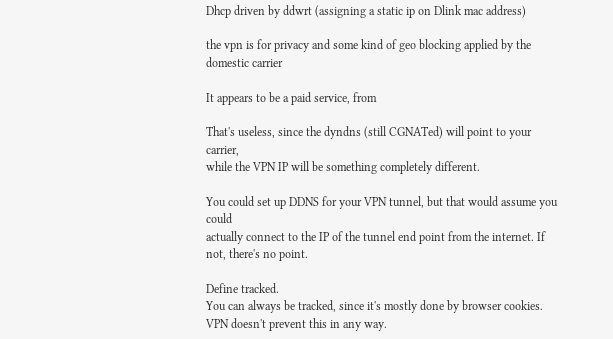Dhcp driven by ddwrt (assigning a static ip on Dlink mac address)

the vpn is for privacy and some kind of geo blocking applied by the domestic carrier

It appears to be a paid service, from

That's useless, since the dyndns (still CGNATed) will point to your carrier,
while the VPN IP will be something completely different.

You could set up DDNS for your VPN tunnel, but that would assume you could
actually connect to the IP of the tunnel end point from the internet. If not, there's no point.

Define tracked.
You can always be tracked, since it's mostly done by browser cookies.
VPN doesn't prevent this in any way.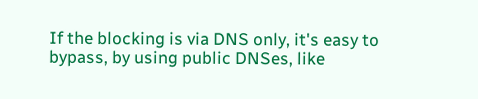If the blocking is via DNS only, it's easy to bypass, by using public DNSes, like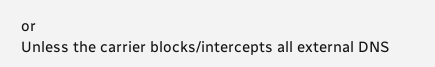or
Unless the carrier blocks/intercepts all external DNS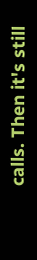calls. Then it's still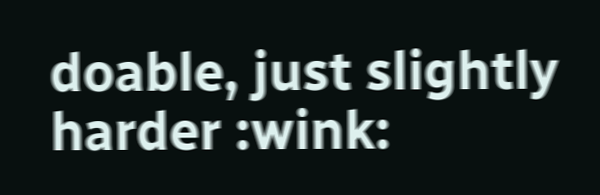doable, just slightly harder :wink: